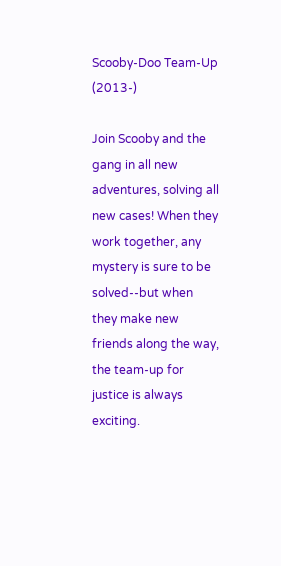Scooby-Doo Team-Up (2013-)

Join Scooby and the gang in all new adventures, solving all new cases! When they work together, any mystery is sure to be solved--but when they make new friends along the way, the team-up for justice is always exciting.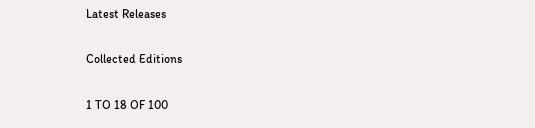Latest Releases

Collected Editions

1 TO 18 OF 100